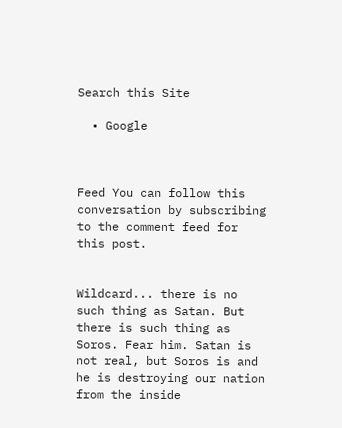Search this Site

  • Google



Feed You can follow this conversation by subscribing to the comment feed for this post.


Wildcard... there is no such thing as Satan. But there is such thing as Soros. Fear him. Satan is not real, but Soros is and he is destroying our nation from the inside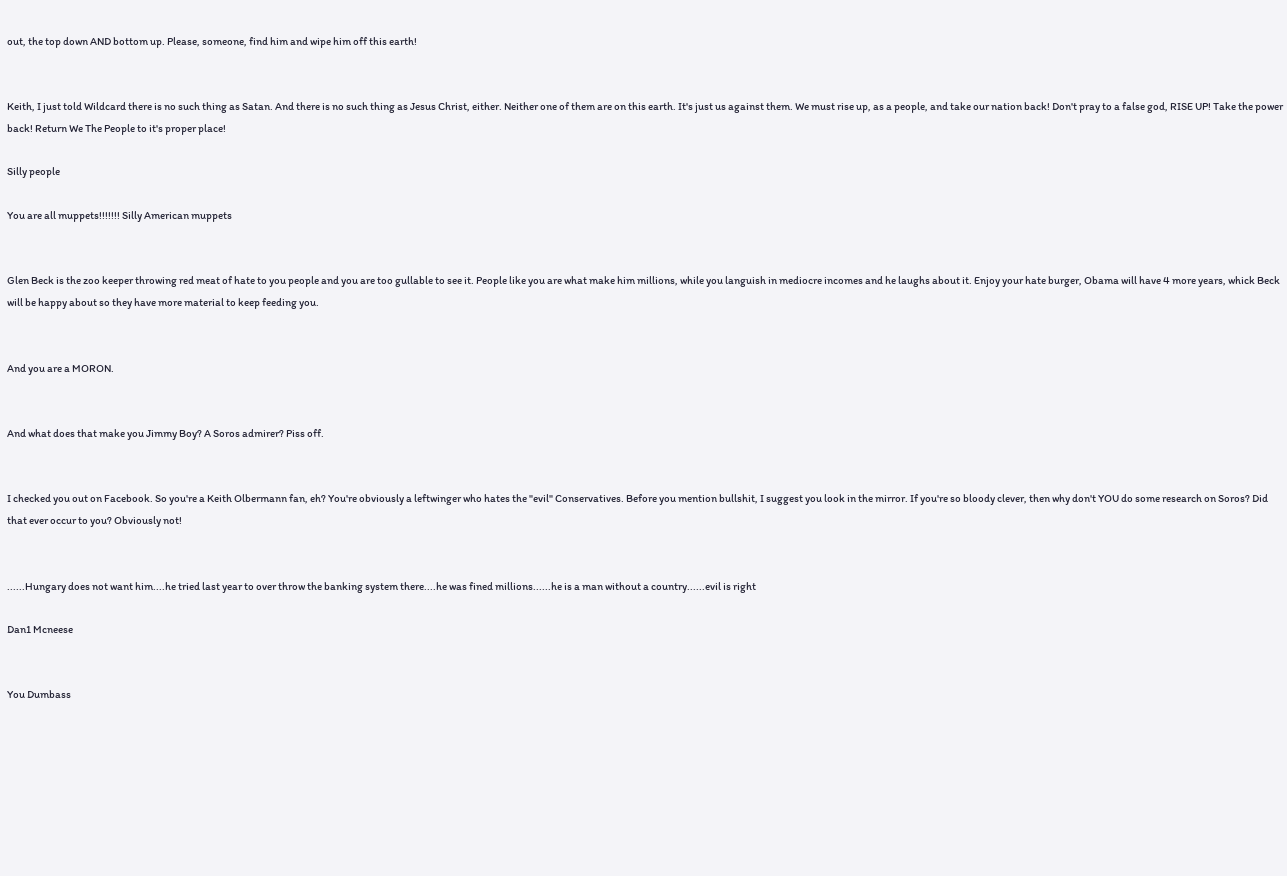out, the top down AND bottom up. Please, someone, find him and wipe him off this earth!


Keith, I just told Wildcard there is no such thing as Satan. And there is no such thing as Jesus Christ, either. Neither one of them are on this earth. It's just us against them. We must rise up, as a people, and take our nation back! Don't pray to a false god, RISE UP! Take the power back! Return We The People to it's proper place!

Silly people

You are all muppets!!!!!!! Silly American muppets


Glen Beck is the zoo keeper throwing red meat of hate to you people and you are too gullable to see it. People like you are what make him millions, while you languish in mediocre incomes and he laughs about it. Enjoy your hate burger, Obama will have 4 more years, whick Beck will be happy about so they have more material to keep feeding you.


And you are a MORON.


And what does that make you Jimmy Boy? A Soros admirer? Piss off.


I checked you out on Facebook. So you're a Keith Olbermann fan, eh? You're obviously a leftwinger who hates the "evil" Conservatives. Before you mention bullshit, I suggest you look in the mirror. If you're so bloody clever, then why don't YOU do some research on Soros? Did that ever occur to you? Obviously not!


......Hungary does not want him....he tried last year to over throw the banking system there....he was fined millions......he is a man without a country......evil is right

Dan1 Mcneese


You Dumbass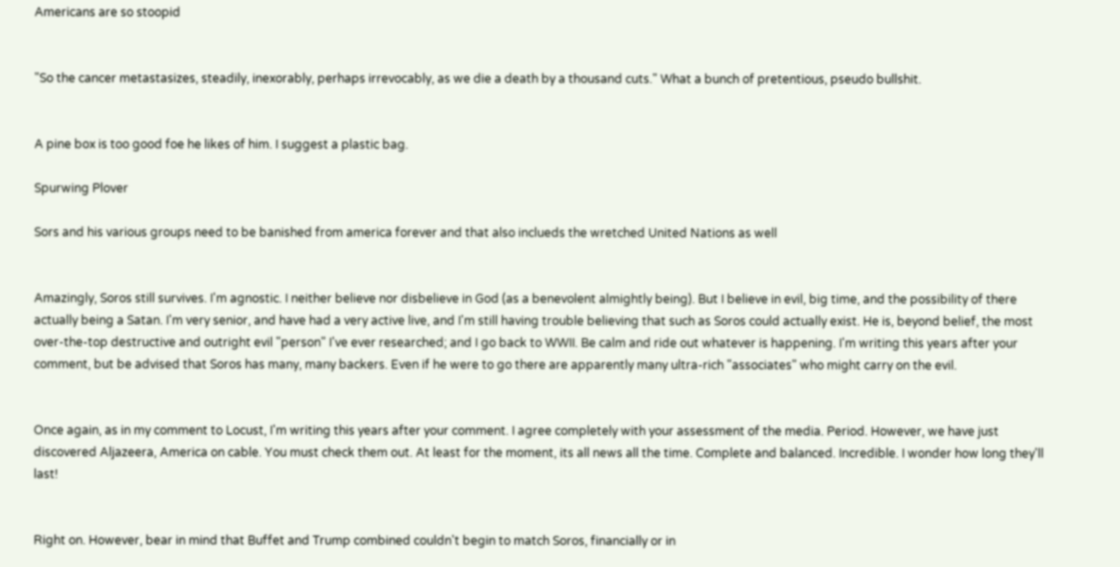Americans are so stoopid


"So the cancer metastasizes, steadily, inexorably, perhaps irrevocably, as we die a death by a thousand cuts." What a bunch of pretentious, pseudo bullshit.


A pine box is too good foe he likes of him. I suggest a plastic bag.

Spurwing Plover

Sors and his various groups need to be banished from america forever and that also inclueds the wretched United Nations as well


Amazingly, Soros still survives. I'm agnostic. I neither believe nor disbelieve in God (as a benevolent almightly being). But I believe in evil, big time, and the possibility of there actually being a Satan. I'm very senior, and have had a very active live, and I'm still having trouble believing that such as Soros could actually exist. He is, beyond belief, the most over-the-top destructive and outright evil "person" I've ever researched; and I go back to WWII. Be calm and ride out whatever is happening. I'm writing this years after your comment, but be advised that Soros has many, many backers. Even if he were to go there are apparently many ultra-rich "associates" who might carry on the evil.


Once again, as in my comment to Locust, I'm writing this years after your comment. I agree completely with your assessment of the media. Period. However, we have just discovered Aljazeera, America on cable. You must check them out. At least for the moment, its all news all the time. Complete and balanced. Incredible. I wonder how long they'll last!


Right on. However, bear in mind that Buffet and Trump combined couldn't begin to match Soros, financially or in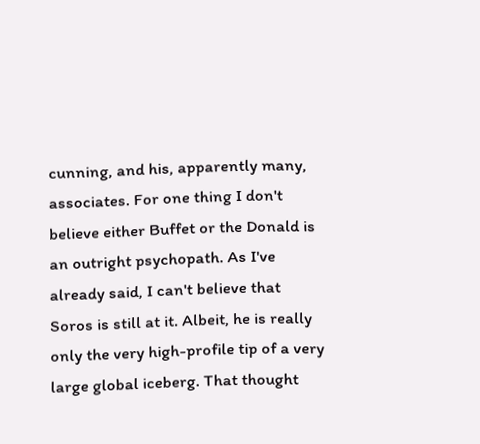cunning, and his, apparently many, associates. For one thing I don't believe either Buffet or the Donald is an outright psychopath. As I've already said, I can't believe that Soros is still at it. Albeit, he is really only the very high-profile tip of a very large global iceberg. That thought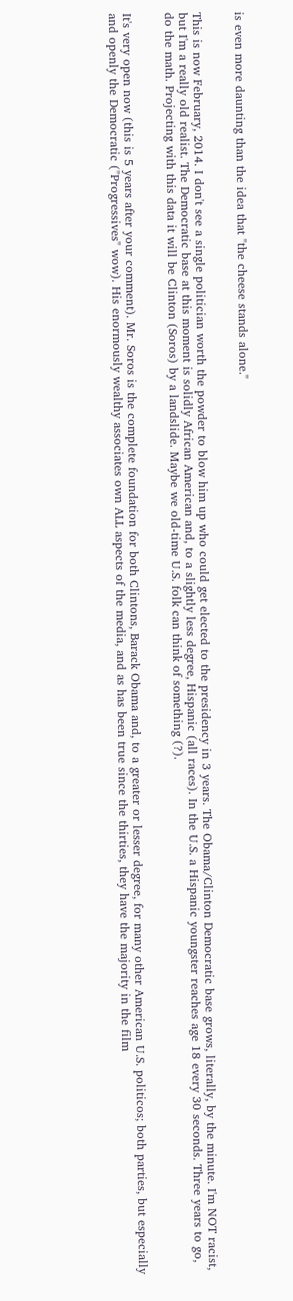is even more daunting than the idea that "the cheese stands alone."


This is now February, 2014. I don't see a single politician worth the powder to blow him up who could get elected to the presidency in 3 years. The Obama/Clinton Democratic base grows, literally, by the minute. I'm NOT racist, but I'm a really old realist. The Democratic base at this moment is solidly African American and, to a slightly less degree, Hispanic (all races). In the U.S. a Hispanic youngster reaches age 18 every 30 seconds. Three years to go, do the math. Projecting with this data it will be Clinton (Soros) by a landslide. Maybe we old-time U.S. folk can think of something (?).


It's very open now (this is 5 years after your comment). Mr. Soros is the complete foundation for both Clintons, Barack Obama and, to a greater or lesser degree, for many other American U.S. politicos; both parties, but especially and openly the Democratic ("Progressives" wow). His enormously wealthy associates own ALL aspects of the media, and as has been true since the thirties, they have the majority in the film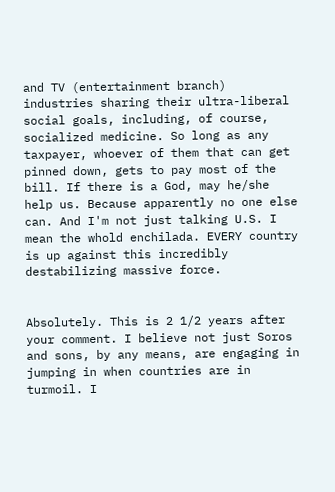and TV (entertainment branch) industries sharing their ultra-liberal social goals, including, of course, socialized medicine. So long as any taxpayer, whoever of them that can get pinned down, gets to pay most of the bill. If there is a God, may he/she help us. Because apparently no one else can. And I'm not just talking U.S. I mean the whold enchilada. EVERY country is up against this incredibly destabilizing massive force.


Absolutely. This is 2 1/2 years after your comment. I believe not just Soros and sons, by any means, are engaging in jumping in when countries are in turmoil. I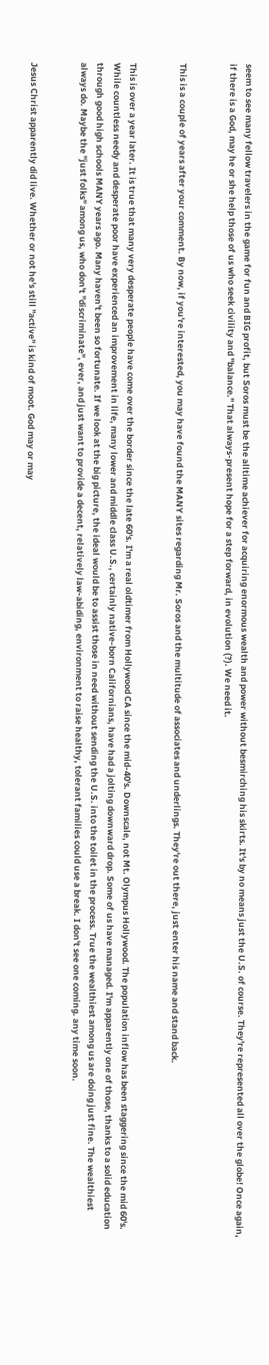seem to see many fellow travelers in the game for fun and BIG profit, but Soros must be the alltime achiever for acquiring enormous wealth and power without besmirching his skirts. It's by no means just the U.S. of course. They're represented all over the globe! Once again, if there is a God, may he or she help those of us who seek civility and "balance." That always-present hope for a step forward, in evolution (?). We need it.


This is a couple of years after your comment. By now, if you're interested, you may have found the MANY sites regarding Mr. Soros and the multitude of associates and underlings. They're out there, just enter his name and stand back.


This is over a year later. It is true that many very desperate people have come over the border since the late 60's. I'm a real oldtimer from Hollywood CA since the mid-40's. Downscale, not Mt. Olympus Hollywood. The population inflow has been staggering since the mid 60's. While countless needy and desperate poor have experienced an improvement in life, many lower and middle class U.S., certainly native-born Californians, have had a jolting downward drop. Some of us have managed. I'm apparently one of those, thanks to a solid education through good high schools MANY years ago. Many haven't been so fortunate. If we look at the big picture, the ideal would be to assist those in need without sending the U.S. into the toilet in the process. True the wealthiest among us are doing just fine. The wealthiest always do. Maybe the "just folks" among us, who don't "discriminate", ever, and just want to provide a decent, relatively law-abiding, environment to raise healthy, tolerant families could use a break. I don't see one coming. any time soon.


Jesus Christ apparently did live. Whether or not he's still "active" is kind of moot. God may or may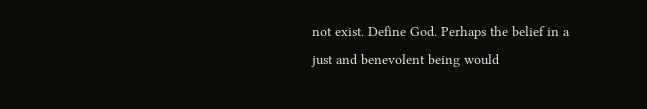not exist. Define God. Perhaps the belief in a just and benevolent being would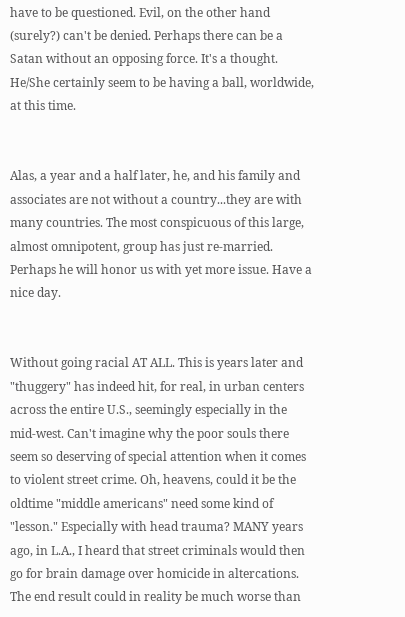have to be questioned. Evil, on the other hand (surely?) can't be denied. Perhaps there can be a Satan without an opposing force. It's a thought. He/She certainly seem to be having a ball, worldwide, at this time.


Alas, a year and a half later, he, and his family and associates are not without a country...they are with many countries. The most conspicuous of this large, almost omnipotent, group has just re-married. Perhaps he will honor us with yet more issue. Have a nice day.


Without going racial AT ALL. This is years later and "thuggery" has indeed hit, for real, in urban centers across the entire U.S., seemingly especially in the mid-west. Can't imagine why the poor souls there seem so deserving of special attention when it comes to violent street crime. Oh, heavens, could it be the oldtime "middle americans" need some kind of "lesson." Especially with head trauma? MANY years ago, in L.A., I heard that street criminals would then go for brain damage over homicide in altercations. The end result could in reality be much worse than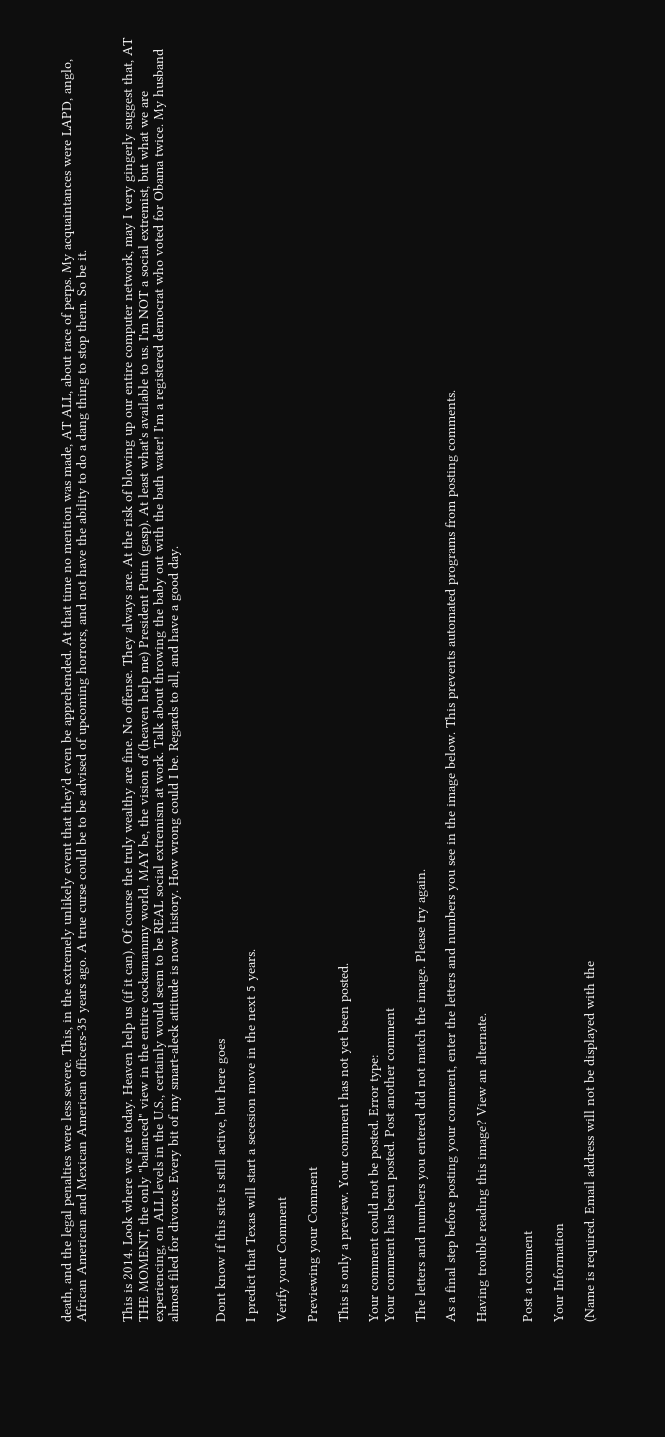death, and the legal penalties were less severe. This, in the extremely unlikely event that they'd even be apprehended. At that time no mention was made, AT ALL, about race of perps. My acquaintances were LAPD, anglo, African American and Mexican American officers-35 years ago. A true curse could be to be advised of upcoming horrors, and not have the ability to do a dang thing to stop them. So be it.


This is 2014. Look where we are today. Heaven help us (if it can). Of course the truly wealthy are fine. No offense. They always are. At the risk of blowing up our entire computer network, may I very gingerly suggest that, AT THE MOMENT, the only "balanced" view in the entire cockamammy world, MAY be, the vision of (heaven help me) President Putin (gasp). At least what's available to us. I'm NOT a social extremist, but what we are experiencing, on ALL levels in the U.S., certainly would seem to be REAL social extremism at work. Talk about throwing the baby out with the bath water! I'm a registered democrat who voted for Obama twice. My husband almost filed for divorce. Every bit of my smart-aleck attitude is now history. How wrong could I be. Regards to all, and have a good day.


Dont know if this site is still active, but here goes

I predict that Texas will start a secesion move in the next 5 years.

Verify your Comment

Previewing your Comment

This is only a preview. Your comment has not yet been posted.

Your comment could not be posted. Error type:
Your comment has been posted. Post another comment

The letters and numbers you entered did not match the image. Please try again.

As a final step before posting your comment, enter the letters and numbers you see in the image below. This prevents automated programs from posting comments.

Having trouble reading this image? View an alternate.


Post a comment

Your Information

(Name is required. Email address will not be displayed with the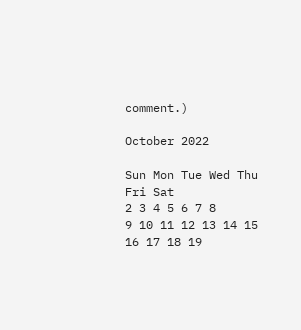comment.)

October 2022

Sun Mon Tue Wed Thu Fri Sat
2 3 4 5 6 7 8
9 10 11 12 13 14 15
16 17 18 19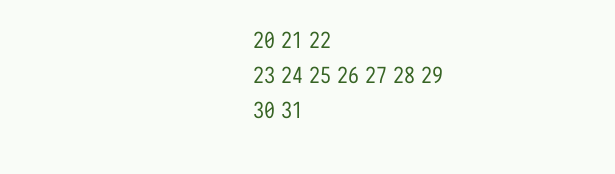20 21 22
23 24 25 26 27 28 29
30 31